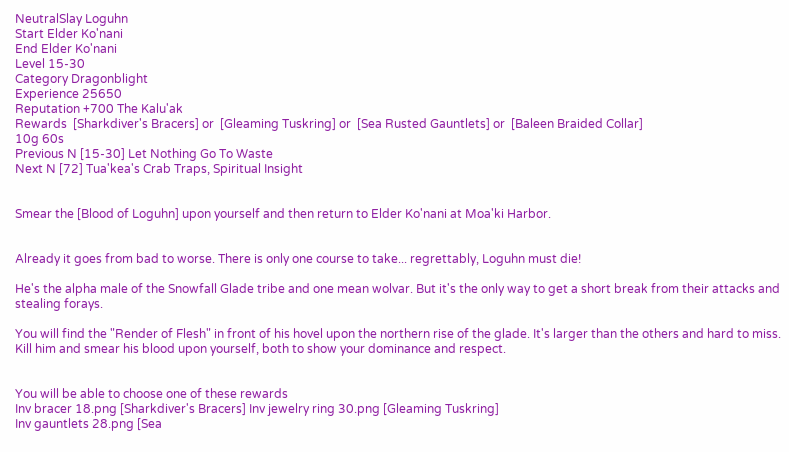NeutralSlay Loguhn
Start Elder Ko'nani
End Elder Ko'nani
Level 15-30
Category Dragonblight
Experience 25650
Reputation +700 The Kalu'ak
Rewards  [Sharkdiver's Bracers] or  [Gleaming Tuskring] or  [Sea Rusted Gauntlets] or  [Baleen Braided Collar]
10g 60s
Previous N [15-30] Let Nothing Go To Waste
Next N [72] Tua'kea's Crab Traps, Spiritual Insight


Smear the [Blood of Loguhn] upon yourself and then return to Elder Ko'nani at Moa'ki Harbor.


Already it goes from bad to worse. There is only one course to take... regrettably, Loguhn must die!

He's the alpha male of the Snowfall Glade tribe and one mean wolvar. But it's the only way to get a short break from their attacks and stealing forays.

You will find the "Render of Flesh" in front of his hovel upon the northern rise of the glade. It's larger than the others and hard to miss. Kill him and smear his blood upon yourself, both to show your dominance and respect.


You will be able to choose one of these rewards
Inv bracer 18.png [Sharkdiver's Bracers] Inv jewelry ring 30.png [Gleaming Tuskring]
Inv gauntlets 28.png [Sea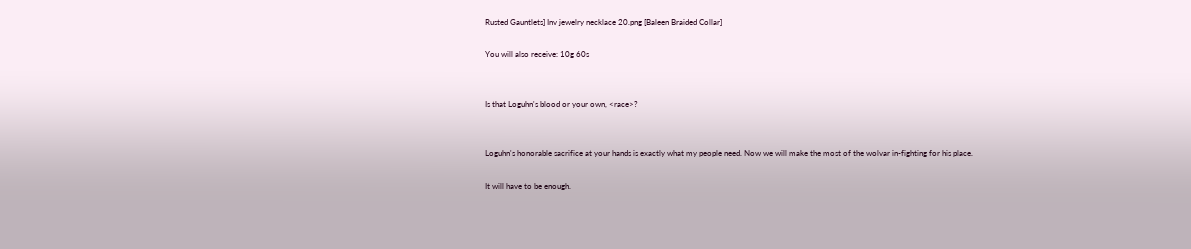Rusted Gauntlets] Inv jewelry necklace 20.png [Baleen Braided Collar]

You will also receive: 10g 60s


Is that Loguhn's blood or your own, <race>?


Loguhn's honorable sacrifice at your hands is exactly what my people need. Now we will make the most of the wolvar in-fighting for his place.

It will have to be enough.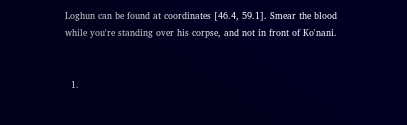Loghun can be found at coordinates [46.4, 59.1]. Smear the blood while you're standing over his corpse, and not in front of Ko'nani.


  1.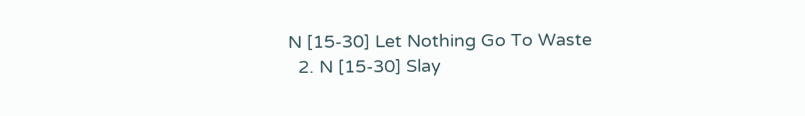N [15-30] Let Nothing Go To Waste
  2. N [15-30] Slay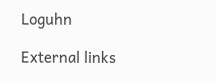Loguhn

External links